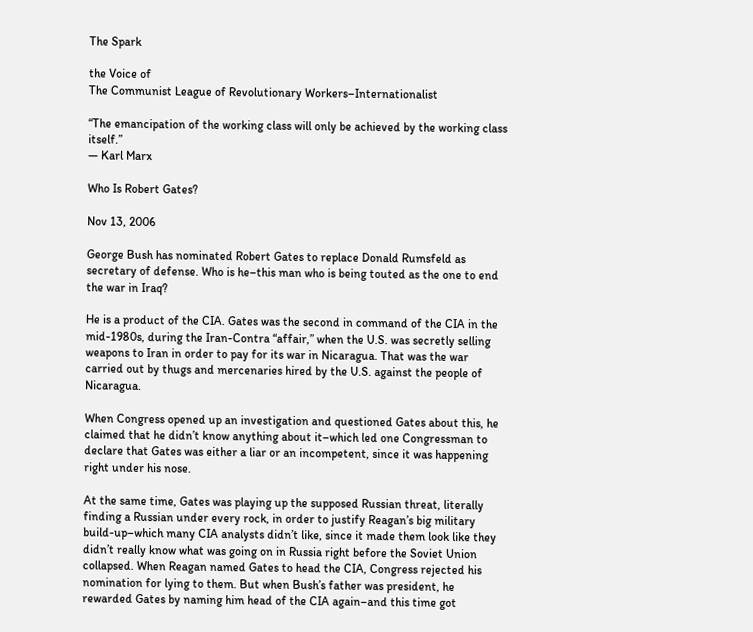The Spark

the Voice of
The Communist League of Revolutionary Workers–Internationalist

“The emancipation of the working class will only be achieved by the working class itself.”
— Karl Marx

Who Is Robert Gates?

Nov 13, 2006

George Bush has nominated Robert Gates to replace Donald Rumsfeld as secretary of defense. Who is he–this man who is being touted as the one to end the war in Iraq?

He is a product of the CIA. Gates was the second in command of the CIA in the mid-1980s, during the Iran-Contra “affair,” when the U.S. was secretly selling weapons to Iran in order to pay for its war in Nicaragua. That was the war carried out by thugs and mercenaries hired by the U.S. against the people of Nicaragua.

When Congress opened up an investigation and questioned Gates about this, he claimed that he didn’t know anything about it–which led one Congressman to declare that Gates was either a liar or an incompetent, since it was happening right under his nose.

At the same time, Gates was playing up the supposed Russian threat, literally finding a Russian under every rock, in order to justify Reagan’s big military build-up–which many CIA analysts didn’t like, since it made them look like they didn’t really know what was going on in Russia right before the Soviet Union collapsed. When Reagan named Gates to head the CIA, Congress rejected his nomination for lying to them. But when Bush’s father was president, he rewarded Gates by naming him head of the CIA again–and this time got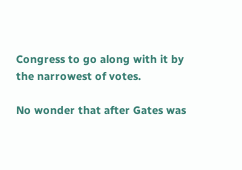Congress to go along with it by the narrowest of votes.

No wonder that after Gates was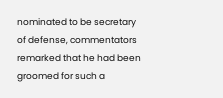nominated to be secretary of defense, commentators remarked that he had been groomed for such a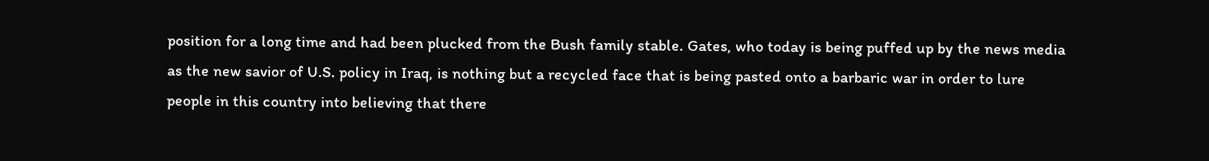position for a long time and had been plucked from the Bush family stable. Gates, who today is being puffed up by the news media as the new savior of U.S. policy in Iraq, is nothing but a recycled face that is being pasted onto a barbaric war in order to lure people in this country into believing that there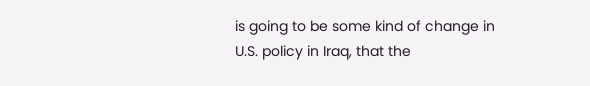is going to be some kind of change in U.S. policy in Iraq, that the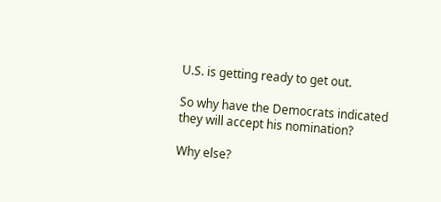U.S. is getting ready to get out.

So why have the Democrats indicated they will accept his nomination?

Why else?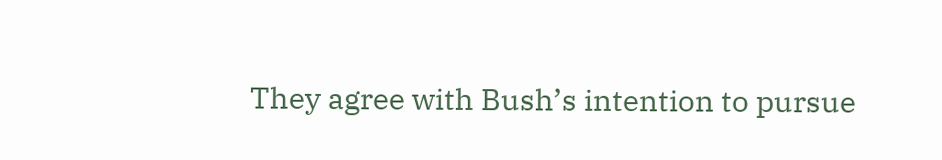They agree with Bush’s intention to pursue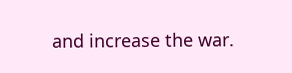and increase the war.